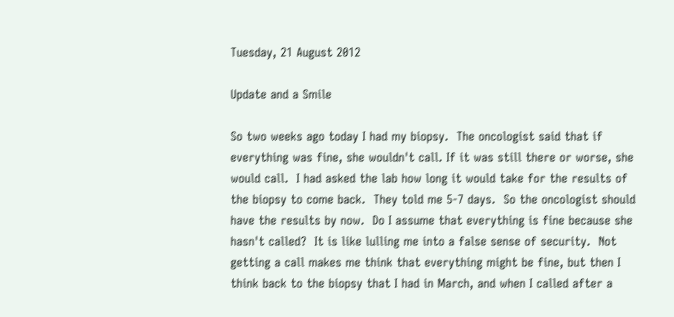Tuesday, 21 August 2012

Update and a Smile

So two weeks ago today I had my biopsy.  The oncologist said that if everything was fine, she wouldn't call. If it was still there or worse, she would call.  I had asked the lab how long it would take for the results of the biopsy to come back.  They told me 5-7 days.  So the oncologist should have the results by now.  Do I assume that everything is fine because she hasn't called?  It is like lulling me into a false sense of security.  Not getting a call makes me think that everything might be fine, but then I think back to the biopsy that I had in March, and when I called after a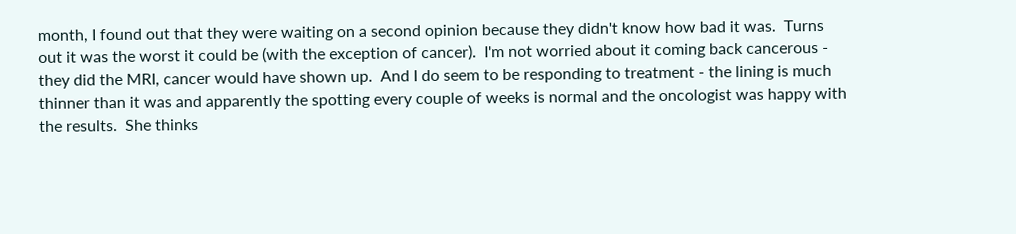month, I found out that they were waiting on a second opinion because they didn't know how bad it was.  Turns out it was the worst it could be (with the exception of cancer).  I'm not worried about it coming back cancerous - they did the MRI, cancer would have shown up.  And I do seem to be responding to treatment - the lining is much thinner than it was and apparently the spotting every couple of weeks is normal and the oncologist was happy with the results.  She thinks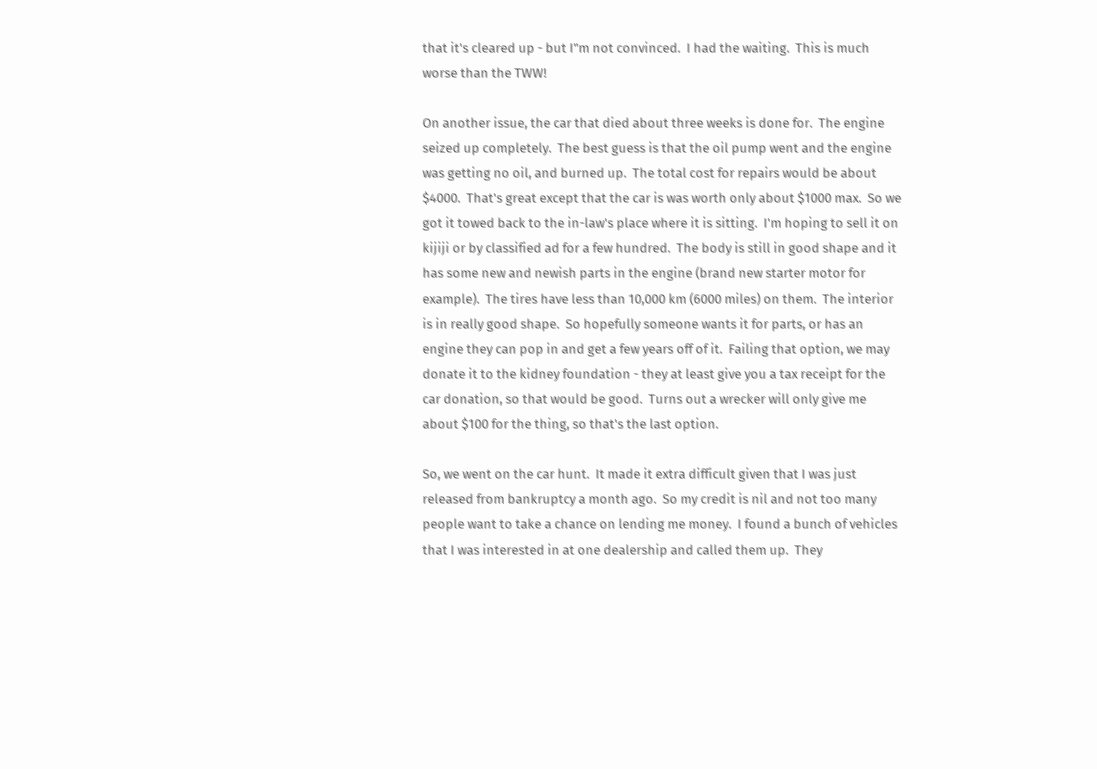that it's cleared up - but I"m not convinced.  I had the waiting.  This is much worse than the TWW!

On another issue, the car that died about three weeks is done for.  The engine seized up completely.  The best guess is that the oil pump went and the engine was getting no oil, and burned up.  The total cost for repairs would be about $4000.  That's great except that the car is was worth only about $1000 max.  So we got it towed back to the in-law's place where it is sitting.  I'm hoping to sell it on kijiji or by classified ad for a few hundred.  The body is still in good shape and it has some new and newish parts in the engine (brand new starter motor for example).  The tires have less than 10,000 km (6000 miles) on them.  The interior is in really good shape.  So hopefully someone wants it for parts, or has an engine they can pop in and get a few years off of it.  Failing that option, we may donate it to the kidney foundation - they at least give you a tax receipt for the car donation, so that would be good.  Turns out a wrecker will only give me about $100 for the thing, so that's the last option.

So, we went on the car hunt.  It made it extra difficult given that I was just released from bankruptcy a month ago.  So my credit is nil and not too many people want to take a chance on lending me money.  I found a bunch of vehicles that I was interested in at one dealership and called them up.  They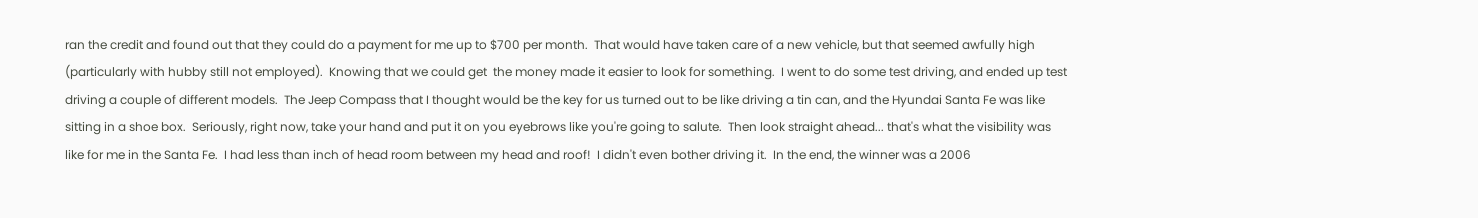ran the credit and found out that they could do a payment for me up to $700 per month.  That would have taken care of a new vehicle, but that seemed awfully high (particularly with hubby still not employed).  Knowing that we could get  the money made it easier to look for something.  I went to do some test driving, and ended up test driving a couple of different models.  The Jeep Compass that I thought would be the key for us turned out to be like driving a tin can, and the Hyundai Santa Fe was like sitting in a shoe box.  Seriously, right now, take your hand and put it on you eyebrows like you're going to salute.  Then look straight ahead... that's what the visibility was like for me in the Santa Fe.  I had less than inch of head room between my head and roof!  I didn't even bother driving it.  In the end, the winner was a 2006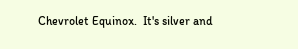Chevrolet Equinox.  It's silver and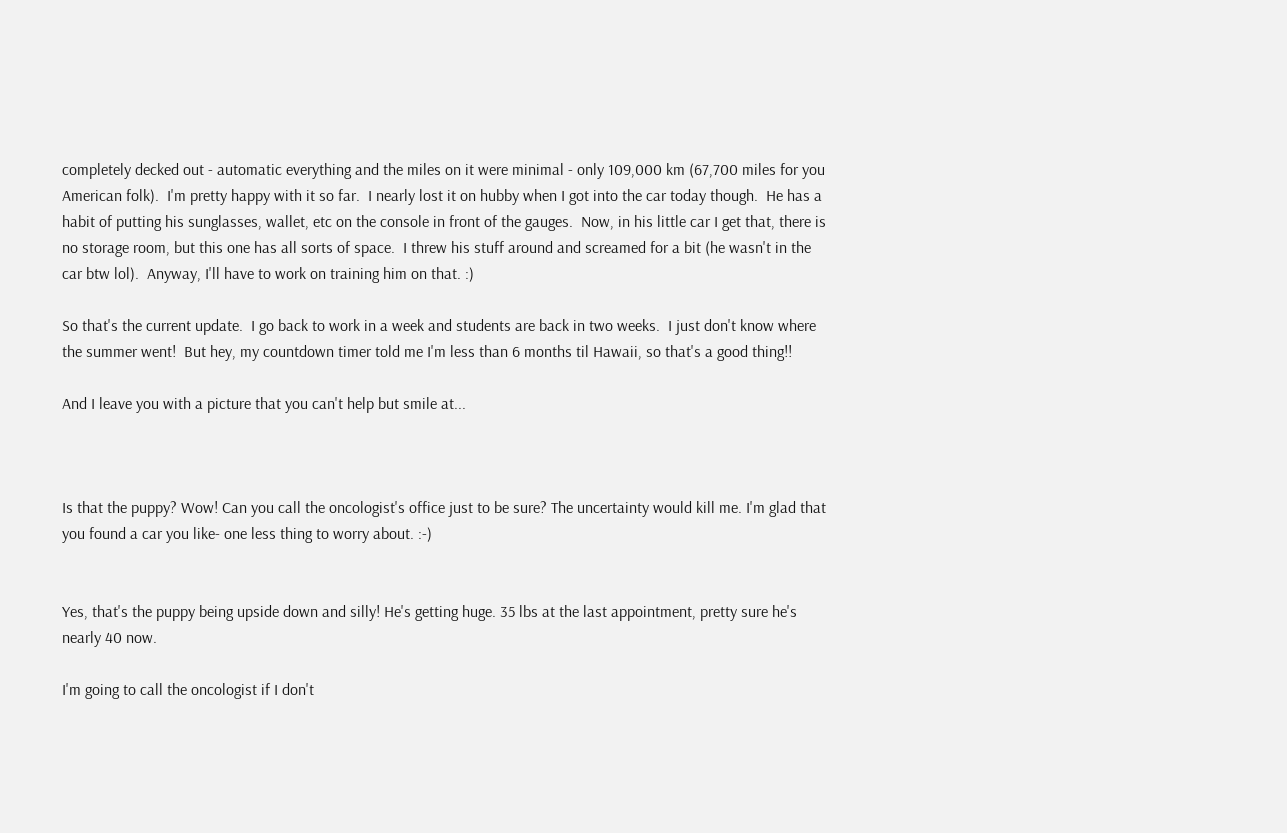completely decked out - automatic everything and the miles on it were minimal - only 109,000 km (67,700 miles for you American folk).  I'm pretty happy with it so far.  I nearly lost it on hubby when I got into the car today though.  He has a habit of putting his sunglasses, wallet, etc on the console in front of the gauges.  Now, in his little car I get that, there is no storage room, but this one has all sorts of space.  I threw his stuff around and screamed for a bit (he wasn't in the car btw lol).  Anyway, I'll have to work on training him on that. :)

So that's the current update.  I go back to work in a week and students are back in two weeks.  I just don't know where the summer went!  But hey, my countdown timer told me I'm less than 6 months til Hawaii, so that's a good thing!!

And I leave you with a picture that you can't help but smile at...



Is that the puppy? Wow! Can you call the oncologist's office just to be sure? The uncertainty would kill me. I'm glad that you found a car you like- one less thing to worry about. :-)


Yes, that's the puppy being upside down and silly! He's getting huge. 35 lbs at the last appointment, pretty sure he's nearly 40 now.

I'm going to call the oncologist if I don't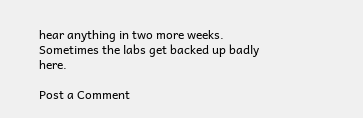hear anything in two more weeks. Sometimes the labs get backed up badly here.

Post a Comment